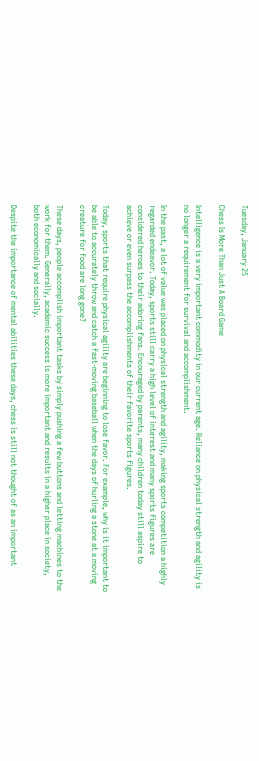Tuesday, January 25

Chess Is More Than Just A Board Game

Intelligence is a very important commodity in our current age. Reliance on physical strength and agility is no longer a requirement for survival and accomplishment.

In the past, a lot of value was placed on physical strength and agility, making sports competition a highly regarded endeavor. Today, sports still carry a high level of interest and many sports figures are considered heroes to their adoring fans. Encouraged by parents, many children today still aspire to achieve or even surpass the accomplishments of their favorite sports figures.

Today, sports that require physical agility are beginning to lose favor. For example, why is it important to be able to accurately throw and catch a fast-moving baseball when the days of hurling a stone at a moving creature for food are long gone?

These days, people accomplish important tasks by simply pushing a few buttons and letting machines to the work for them. Generally, academic success is more important and results in a higher place in society, both economically and socially.

Despite the importance of mental abilities these days, chess is still not thought of as an important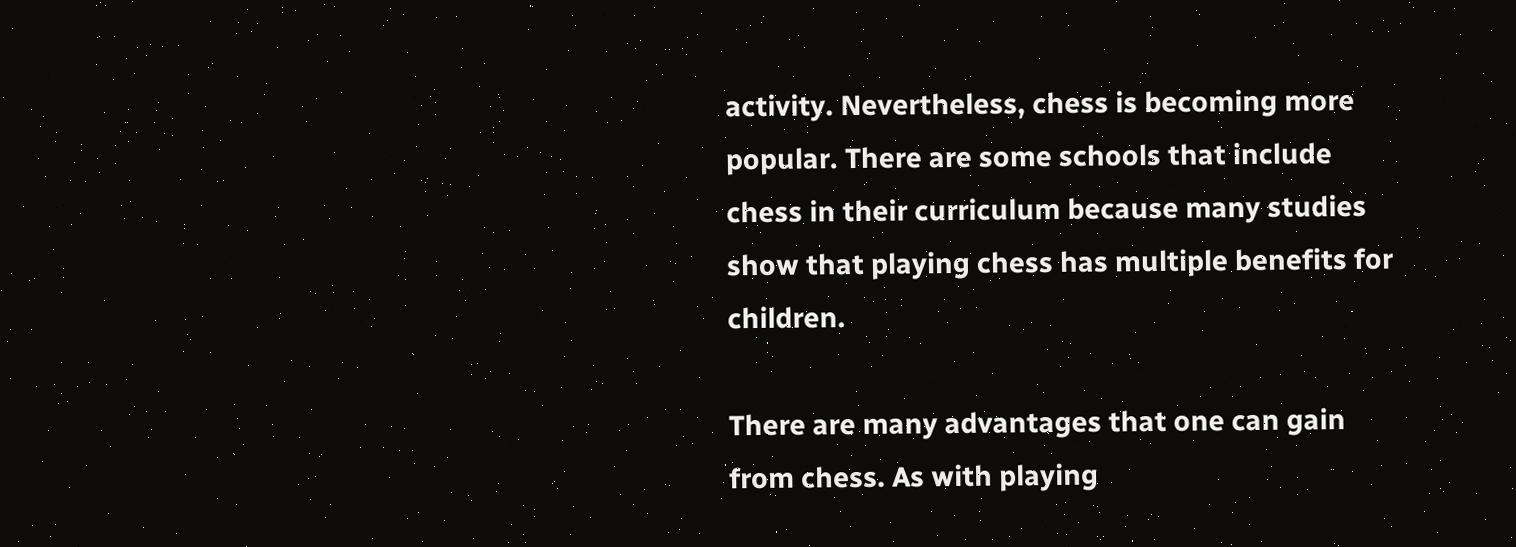activity. Nevertheless, chess is becoming more popular. There are some schools that include chess in their curriculum because many studies show that playing chess has multiple benefits for children.

There are many advantages that one can gain from chess. As with playing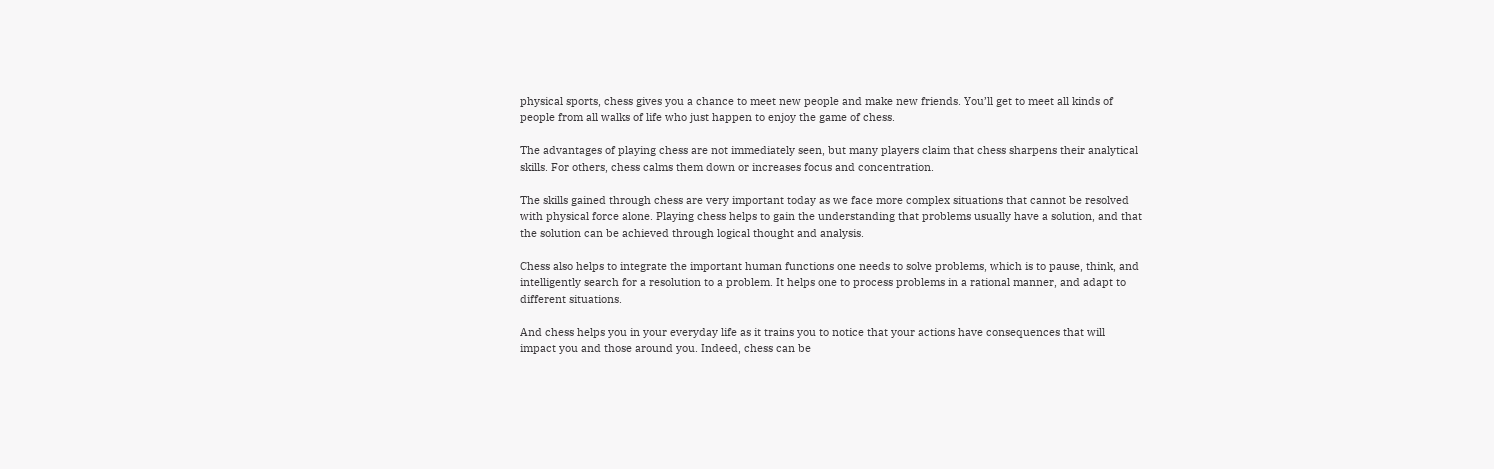physical sports, chess gives you a chance to meet new people and make new friends. You’ll get to meet all kinds of people from all walks of life who just happen to enjoy the game of chess.

The advantages of playing chess are not immediately seen, but many players claim that chess sharpens their analytical skills. For others, chess calms them down or increases focus and concentration.

The skills gained through chess are very important today as we face more complex situations that cannot be resolved with physical force alone. Playing chess helps to gain the understanding that problems usually have a solution, and that the solution can be achieved through logical thought and analysis.

Chess also helps to integrate the important human functions one needs to solve problems, which is to pause, think, and intelligently search for a resolution to a problem. It helps one to process problems in a rational manner, and adapt to different situations.

And chess helps you in your everyday life as it trains you to notice that your actions have consequences that will impact you and those around you. Indeed, chess can be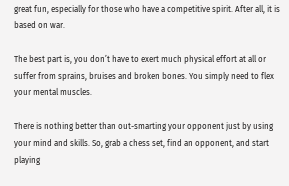great fun, especially for those who have a competitive spirit. After all, it is based on war.

The best part is, you don’t have to exert much physical effort at all or suffer from sprains, bruises and broken bones. You simply need to flex your mental muscles.

There is nothing better than out-smarting your opponent just by using your mind and skills. So, grab a chess set, find an opponent, and start playing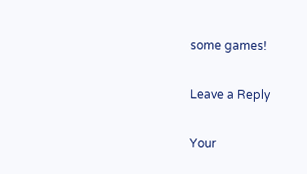some games!

Leave a Reply

Your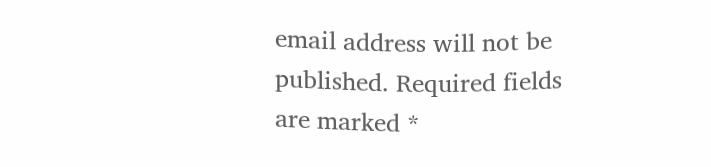email address will not be published. Required fields are marked *